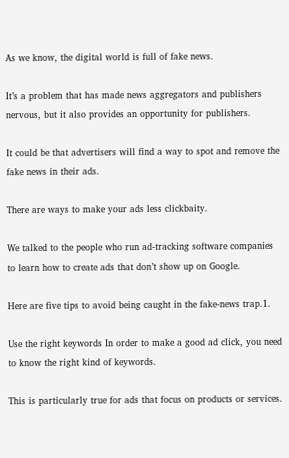As we know, the digital world is full of fake news.

It’s a problem that has made news aggregators and publishers nervous, but it also provides an opportunity for publishers.

It could be that advertisers will find a way to spot and remove the fake news in their ads.

There are ways to make your ads less clickbaity.

We talked to the people who run ad-tracking software companies to learn how to create ads that don’t show up on Google.

Here are five tips to avoid being caught in the fake-news trap.1.

Use the right keywords In order to make a good ad click, you need to know the right kind of keywords.

This is particularly true for ads that focus on products or services.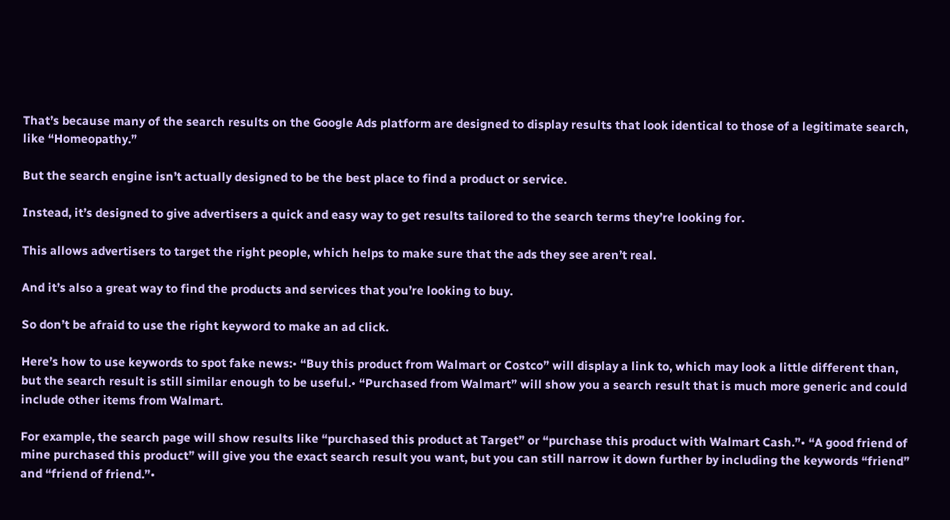That’s because many of the search results on the Google Ads platform are designed to display results that look identical to those of a legitimate search, like “Homeopathy.”

But the search engine isn’t actually designed to be the best place to find a product or service.

Instead, it’s designed to give advertisers a quick and easy way to get results tailored to the search terms they’re looking for.

This allows advertisers to target the right people, which helps to make sure that the ads they see aren’t real.

And it’s also a great way to find the products and services that you’re looking to buy.

So don’t be afraid to use the right keyword to make an ad click.

Here’s how to use keywords to spot fake news:• “Buy this product from Walmart or Costco” will display a link to, which may look a little different than, but the search result is still similar enough to be useful.• “Purchased from Walmart” will show you a search result that is much more generic and could include other items from Walmart.

For example, the search page will show results like “purchased this product at Target” or “purchase this product with Walmart Cash.”• “A good friend of mine purchased this product” will give you the exact search result you want, but you can still narrow it down further by including the keywords “friend” and “friend of friend.”•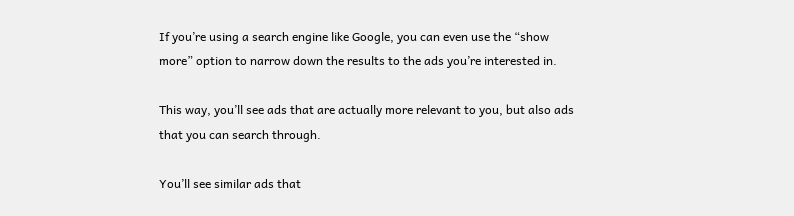If you’re using a search engine like Google, you can even use the “show more” option to narrow down the results to the ads you’re interested in.

This way, you’ll see ads that are actually more relevant to you, but also ads that you can search through.

You’ll see similar ads that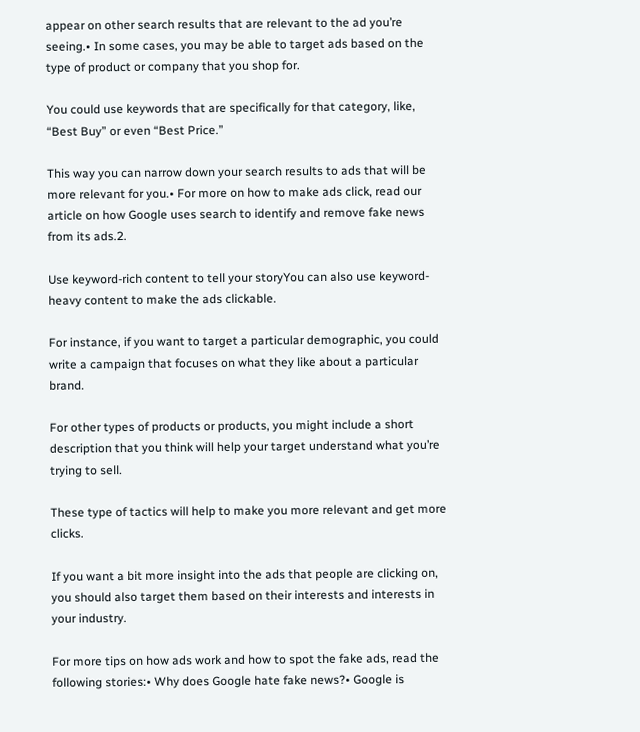appear on other search results that are relevant to the ad you’re seeing.• In some cases, you may be able to target ads based on the type of product or company that you shop for.

You could use keywords that are specifically for that category, like, “Best Buy” or even “Best Price.”

This way you can narrow down your search results to ads that will be more relevant for you.• For more on how to make ads click, read our article on how Google uses search to identify and remove fake news from its ads.2.

Use keyword-rich content to tell your storyYou can also use keyword-heavy content to make the ads clickable.

For instance, if you want to target a particular demographic, you could write a campaign that focuses on what they like about a particular brand.

For other types of products or products, you might include a short description that you think will help your target understand what you’re trying to sell.

These type of tactics will help to make you more relevant and get more clicks.

If you want a bit more insight into the ads that people are clicking on, you should also target them based on their interests and interests in your industry.

For more tips on how ads work and how to spot the fake ads, read the following stories:• Why does Google hate fake news?• Google is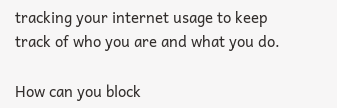tracking your internet usage to keep track of who you are and what you do.

How can you block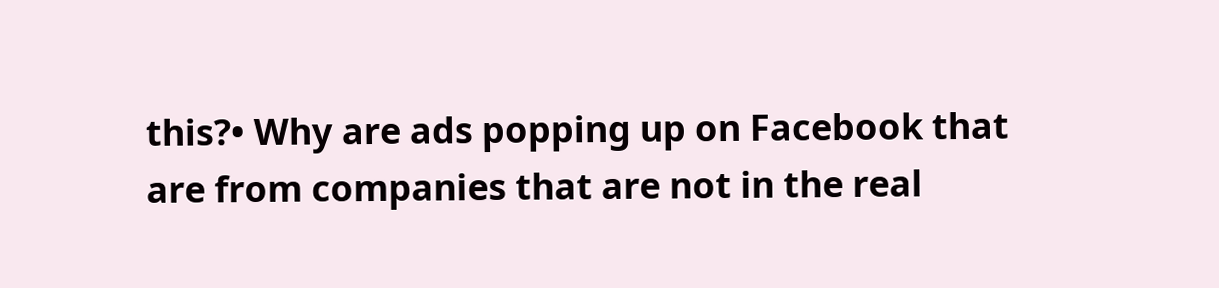this?• Why are ads popping up on Facebook that are from companies that are not in the real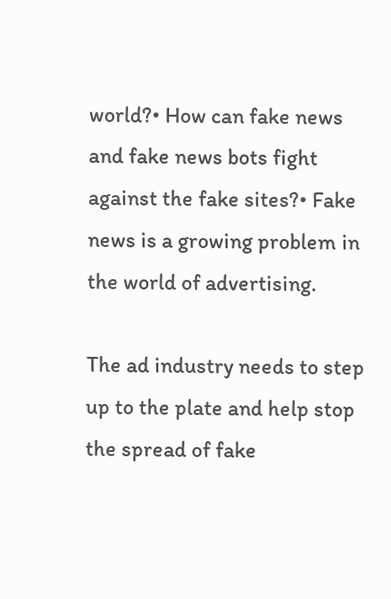world?• How can fake news and fake news bots fight against the fake sites?• Fake news is a growing problem in the world of advertising.

The ad industry needs to step up to the plate and help stop the spread of fake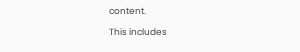content.

This includes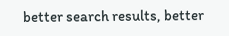better search results, better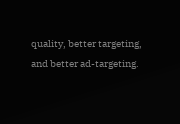quality, better targeting, and better ad-targeting.